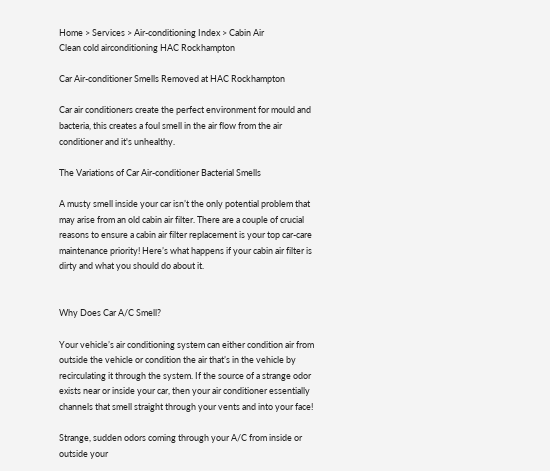Home > Services > Air-conditioning Index > Cabin Air
Clean cold airconditioning HAC Rockhampton

Car Air-conditioner Smells Removed at HAC Rockhampton

Car air conditioners create the perfect environment for mould and bacteria, this creates a foul smell in the air flow from the air conditioner and it's unhealthy.

The Variations of Car Air-conditioner Bacterial Smells

A musty smell inside your car isn’t the only potential problem that may arise from an old cabin air filter. There are a couple of crucial reasons to ensure a cabin air filter replacement is your top car-care maintenance priority! Here’s what happens if your cabin air filter is dirty and what you should do about it.


Why Does Car A/C Smell?

Your vehicle’s air conditioning system can either condition air from outside the vehicle or condition the air that’s in the vehicle by recirculating it through the system. If the source of a strange odor exists near or inside your car, then your air conditioner essentially channels that smell straight through your vents and into your face!

Strange, sudden odors coming through your A/C from inside or outside your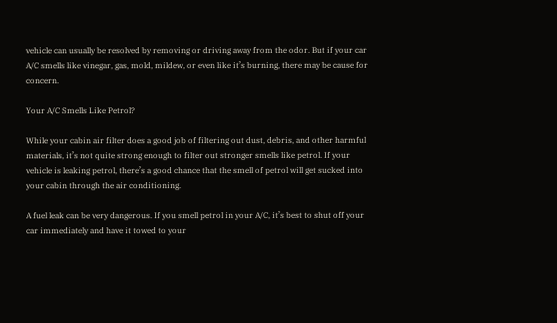vehicle can usually be resolved by removing or driving away from the odor. But if your car A/C smells like vinegar, gas, mold, mildew, or even like it’s burning, there may be cause for concern.

Your A/C Smells Like Petrol?

While your cabin air filter does a good job of filtering out dust, debris, and other harmful materials, it’s not quite strong enough to filter out stronger smells like petrol. If your vehicle is leaking petrol, there’s a good chance that the smell of petrol will get sucked into your cabin through the air conditioning.

A fuel leak can be very dangerous. If you smell petrol in your A/C, it’s best to shut off your car immediately and have it towed to your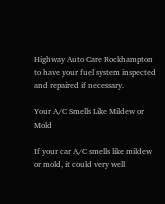Highway Auto Care Rockhampton to have your fuel system inspected and repaired if necessary.

Your A/C Smells Like Mildew or Mold

If your car A/C smells like mildew or mold, it could very well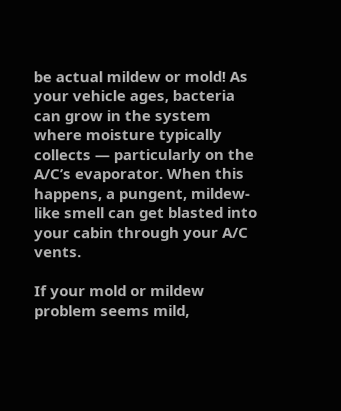be actual mildew or mold! As your vehicle ages, bacteria can grow in the system where moisture typically collects — particularly on the A/C’s evaporator. When this happens, a pungent, mildew-like smell can get blasted into your cabin through your A/C vents.

If your mold or mildew problem seems mild,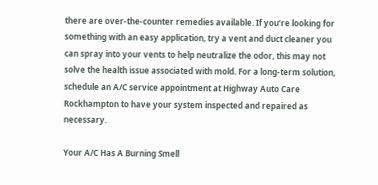there are over-the-counter remedies available. If you’re looking for something with an easy application, try a vent and duct cleaner you can spray into your vents to help neutralize the odor, this may not solve the health issue associated with mold. For a long-term solution, schedule an A/C service appointment at Highway Auto Care Rockhampton to have your system inspected and repaired as necessary.

Your A/C Has A Burning Smell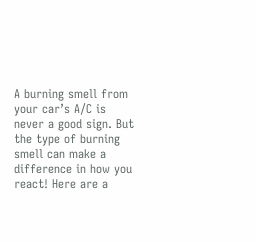A burning smell from your car’s A/C is never a good sign. But the type of burning smell can make a difference in how you react! Here are a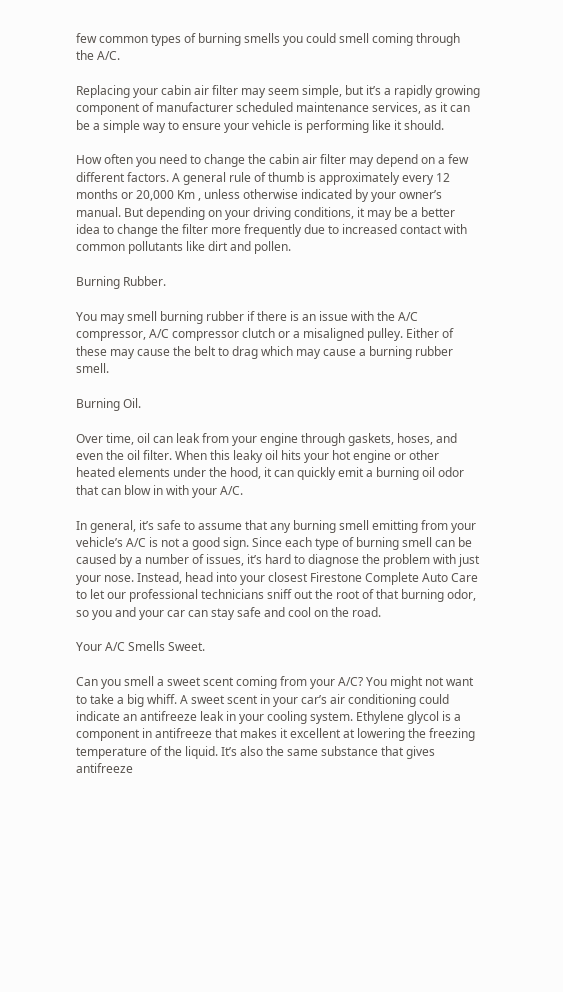few common types of burning smells you could smell coming through the A/C.

Replacing your cabin air filter may seem simple, but it’s a rapidly growing component of manufacturer scheduled maintenance services, as it can be a simple way to ensure your vehicle is performing like it should.

How often you need to change the cabin air filter may depend on a few different factors. A general rule of thumb is approximately every 12 months or 20,000 Km , unless otherwise indicated by your owner’s manual. But depending on your driving conditions, it may be a better idea to change the filter more frequently due to increased contact with common pollutants like dirt and pollen.

Burning Rubber.

You may smell burning rubber if there is an issue with the A/C compressor, A/C compressor clutch or a misaligned pulley. Either of these may cause the belt to drag which may cause a burning rubber smell.

Burning Oil.

Over time, oil can leak from your engine through gaskets, hoses, and even the oil filter. When this leaky oil hits your hot engine or other heated elements under the hood, it can quickly emit a burning oil odor that can blow in with your A/C.

In general, it’s safe to assume that any burning smell emitting from your vehicle’s A/C is not a good sign. Since each type of burning smell can be caused by a number of issues, it’s hard to diagnose the problem with just your nose. Instead, head into your closest Firestone Complete Auto Care to let our professional technicians sniff out the root of that burning odor, so you and your car can stay safe and cool on the road.

Your A/C Smells Sweet.

Can you smell a sweet scent coming from your A/C? You might not want to take a big whiff. A sweet scent in your car’s air conditioning could indicate an antifreeze leak in your cooling system. Ethylene glycol is a component in antifreeze that makes it excellent at lowering the freezing temperature of the liquid. It’s also the same substance that gives antifreeze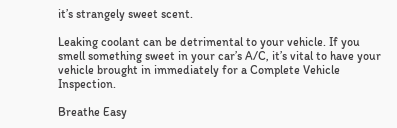it’s strangely sweet scent.

Leaking coolant can be detrimental to your vehicle. If you smell something sweet in your car’s A/C, it’s vital to have your vehicle brought in immediately for a Complete Vehicle Inspection.

Breathe Easy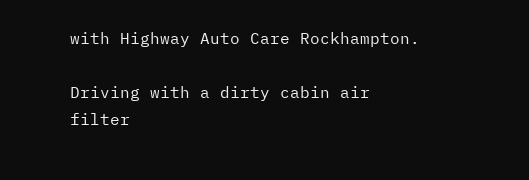with Highway Auto Care Rockhampton.

Driving with a dirty cabin air filter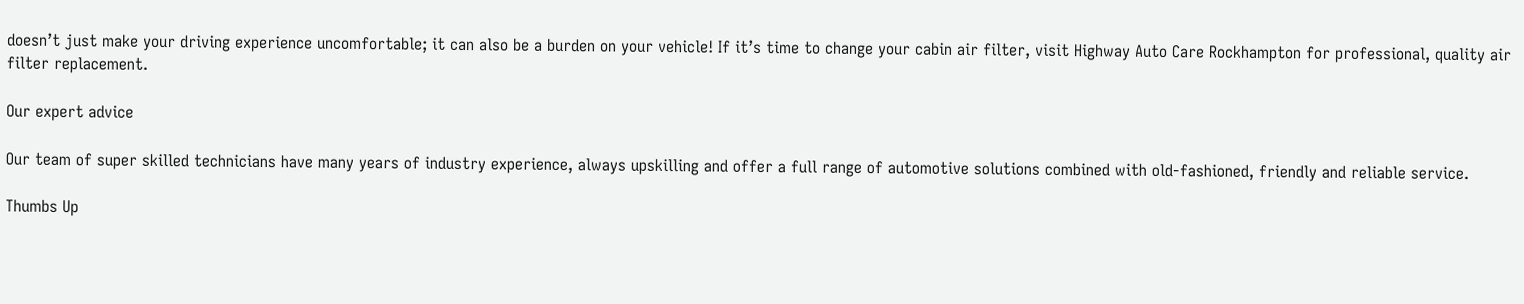doesn’t just make your driving experience uncomfortable; it can also be a burden on your vehicle! If it’s time to change your cabin air filter, visit Highway Auto Care Rockhampton for professional, quality air filter replacement.

Our expert advice

Our team of super skilled technicians have many years of industry experience, always upskilling and offer a full range of automotive solutions combined with old-fashioned, friendly and reliable service.

Thumbs Up